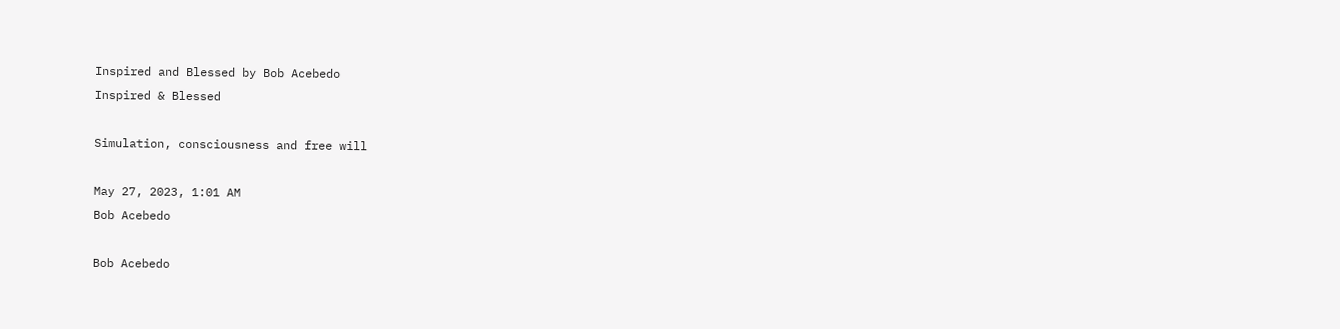Inspired and Blessed by Bob Acebedo
Inspired & Blessed

Simulation, consciousness and free will

May 27, 2023, 1:01 AM
Bob Acebedo

Bob Acebedo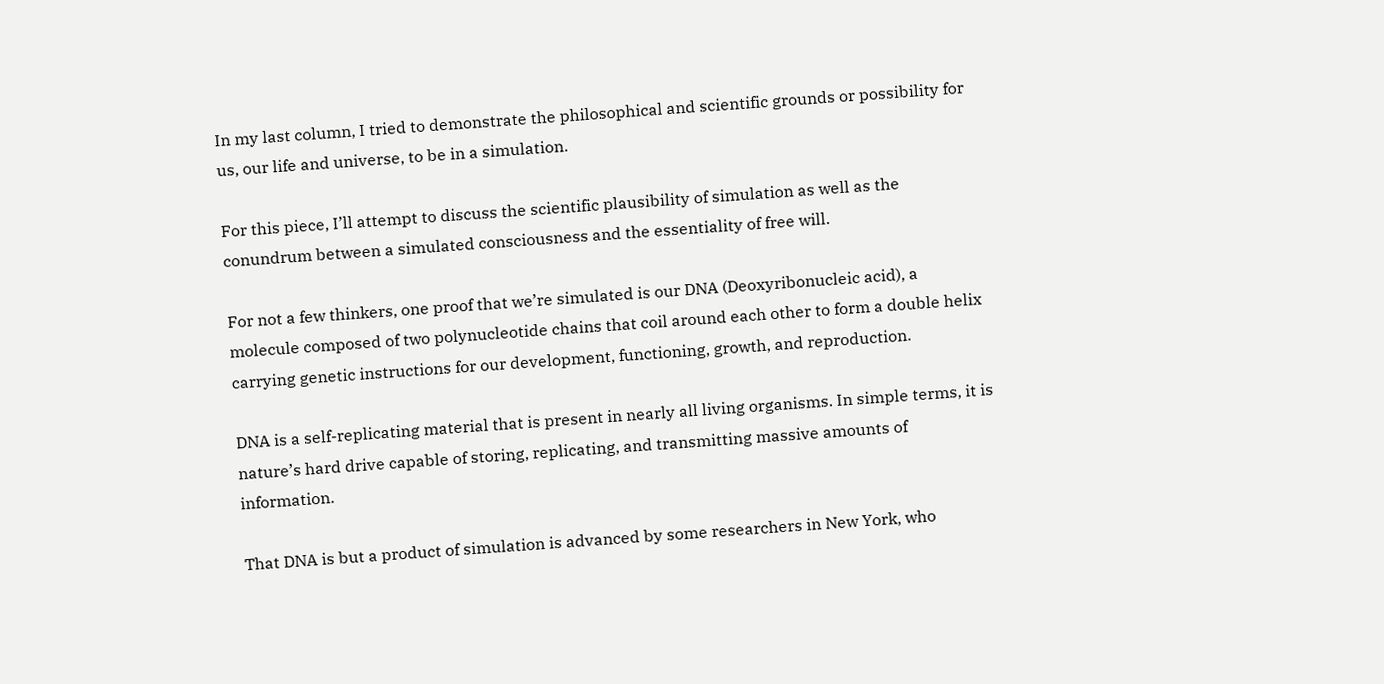In my last column, I tried to demonstrate the philosophical and scientific grounds or possibility for us, our life and universe, to be in a simulation.

For this piece, I’ll attempt to discuss the scientific plausibility of simulation as well as the conundrum between a simulated consciousness and the essentiality of free will.

For not a few thinkers, one proof that we’re simulated is our DNA (Deoxyribonucleic acid), a molecule composed of two polynucleotide chains that coil around each other to form a double helix carrying genetic instructions for our development, functioning, growth, and reproduction.

DNA is a self-replicating material that is present in nearly all living organisms. In simple terms, it is nature’s hard drive capable of storing, replicating, and transmitting massive amounts of information.

That DNA is but a product of simulation is advanced by some researchers in New York, who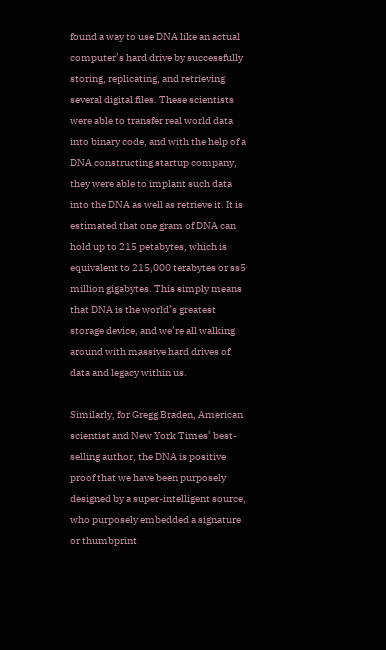found a way to use DNA like an actual computer’s hard drive by successfully storing, replicating, and retrieving several digital files. These scientists were able to transfer real world data into binary code, and with the help of a DNA constructing startup company, they were able to implant such data into the DNA as well as retrieve it. It is estimated that one gram of DNA can hold up to 215 petabytes, which is equivalent to 215,000 terabytes or ss5 million gigabytes. This simply means that DNA is the world’s greatest storage device, and we’re all walking around with massive hard drives of data and legacy within us.

Similarly, for Gregg Braden, American scientist and New York Times’ best-selling author, the DNA is positive proof that we have been purposely designed by a super-intelligent source, who purposely embedded a signature or thumbprint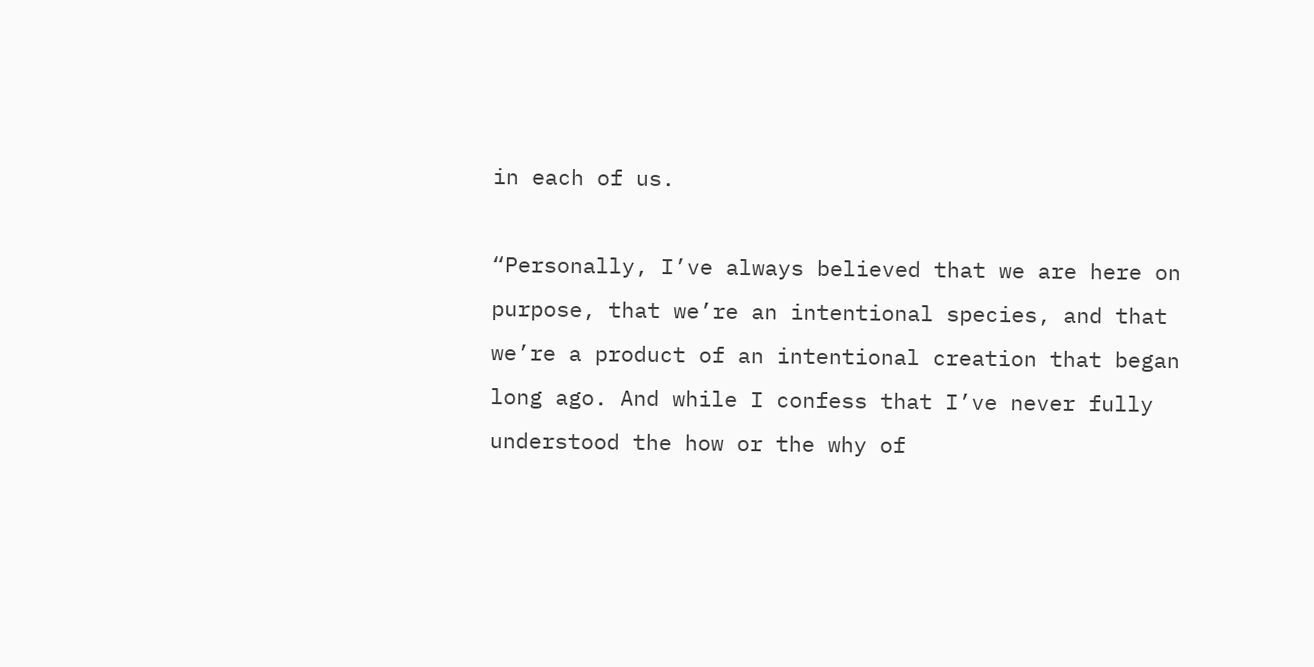in each of us.

“Personally, I’ve always believed that we are here on purpose, that we’re an intentional species, and that we’re a product of an intentional creation that began long ago. And while I confess that I’ve never fully understood the how or the why of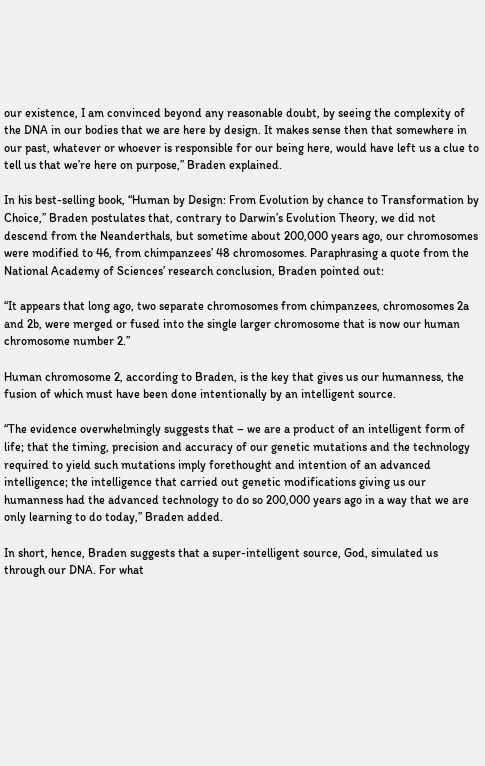our existence, I am convinced beyond any reasonable doubt, by seeing the complexity of the DNA in our bodies that we are here by design. It makes sense then that somewhere in our past, whatever or whoever is responsible for our being here, would have left us a clue to tell us that we’re here on purpose,” Braden explained.

In his best-selling book, “Human by Design: From Evolution by chance to Transformation by Choice,” Braden postulates that, contrary to Darwin’s Evolution Theory, we did not descend from the Neanderthals, but sometime about 200,000 years ago, our chromosomes were modified to 46, from chimpanzees’ 48 chromosomes. Paraphrasing a quote from the National Academy of Sciences’ research conclusion, Braden pointed out:

“It appears that long ago, two separate chromosomes from chimpanzees, chromosomes 2a and 2b, were merged or fused into the single larger chromosome that is now our human chromosome number 2.”

Human chromosome 2, according to Braden, is the key that gives us our humanness, the fusion of which must have been done intentionally by an intelligent source.

“The evidence overwhelmingly suggests that – we are a product of an intelligent form of life; that the timing, precision and accuracy of our genetic mutations and the technology required to yield such mutations imply forethought and intention of an advanced intelligence; the intelligence that carried out genetic modifications giving us our humanness had the advanced technology to do so 200,000 years ago in a way that we are only learning to do today,” Braden added.

In short, hence, Braden suggests that a super-intelligent source, God, simulated us through our DNA. For what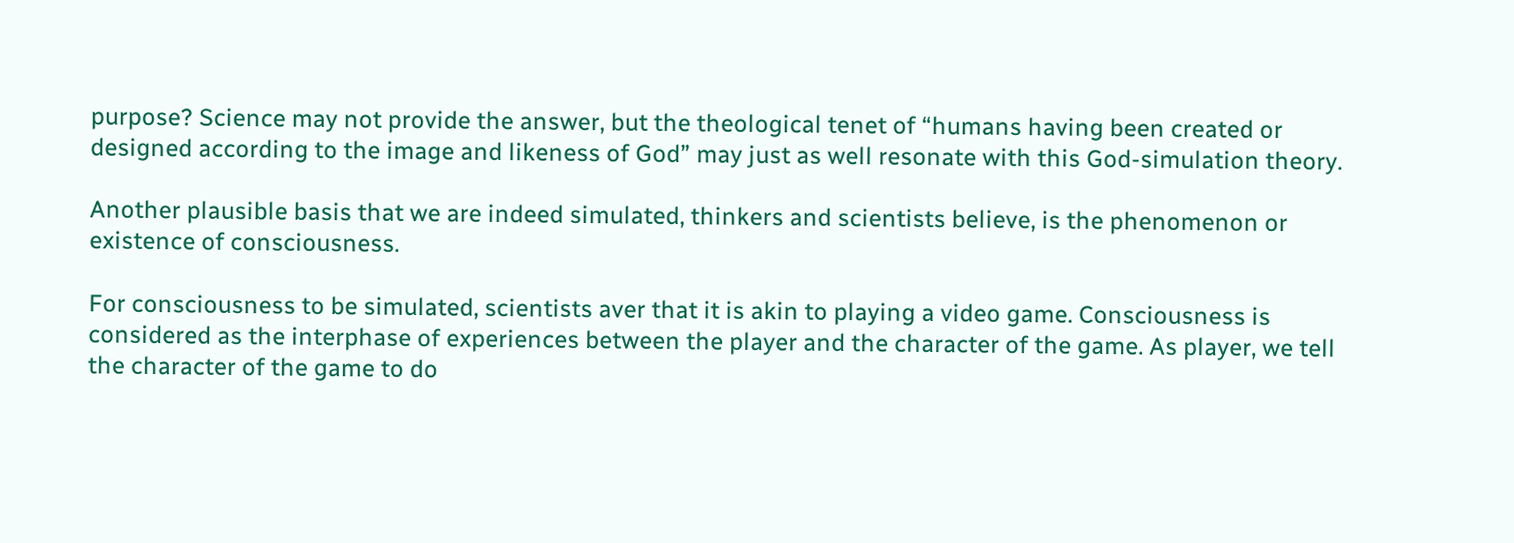purpose? Science may not provide the answer, but the theological tenet of “humans having been created or designed according to the image and likeness of God” may just as well resonate with this God-simulation theory.

Another plausible basis that we are indeed simulated, thinkers and scientists believe, is the phenomenon or existence of consciousness.

For consciousness to be simulated, scientists aver that it is akin to playing a video game. Consciousness is considered as the interphase of experiences between the player and the character of the game. As player, we tell the character of the game to do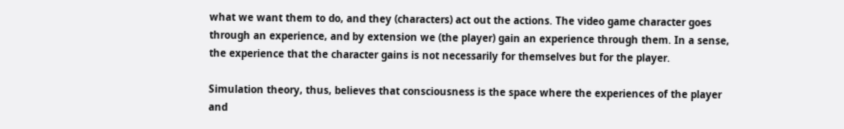what we want them to do, and they (characters) act out the actions. The video game character goes through an experience, and by extension we (the player) gain an experience through them. In a sense, the experience that the character gains is not necessarily for themselves but for the player.

Simulation theory, thus, believes that consciousness is the space where the experiences of the player and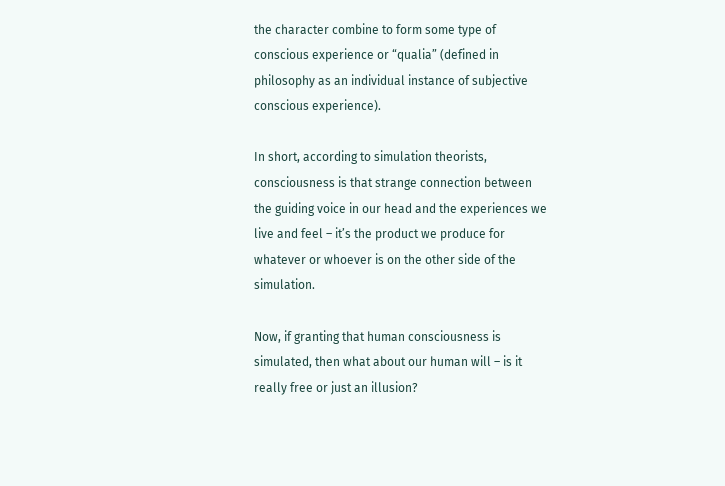the character combine to form some type of conscious experience or “qualia” (defined in philosophy as an individual instance of subjective conscious experience).

In short, according to simulation theorists, consciousness is that strange connection between the guiding voice in our head and the experiences we live and feel – it’s the product we produce for whatever or whoever is on the other side of the simulation.

Now, if granting that human consciousness is simulated, then what about our human will – is it really free or just an illusion?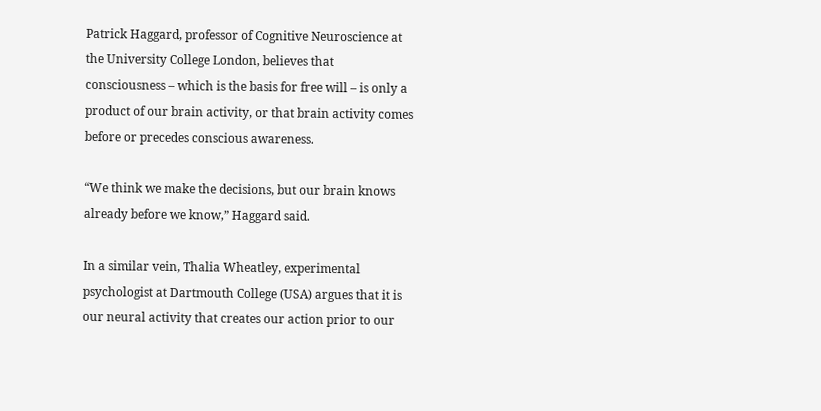Patrick Haggard, professor of Cognitive Neuroscience at the University College London, believes that consciousness – which is the basis for free will – is only a product of our brain activity, or that brain activity comes before or precedes conscious awareness.

“We think we make the decisions, but our brain knows already before we know,” Haggard said.

In a similar vein, Thalia Wheatley, experimental psychologist at Dartmouth College (USA) argues that it is our neural activity that creates our action prior to our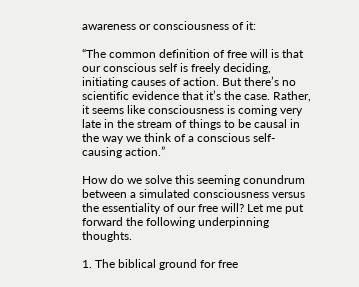awareness or consciousness of it:

“The common definition of free will is that our conscious self is freely deciding, initiating causes of action. But there’s no scientific evidence that it’s the case. Rather, it seems like consciousness is coming very late in the stream of things to be causal in the way we think of a conscious self-causing action.”

How do we solve this seeming conundrum between a simulated consciousness versus the essentiality of our free will? Let me put forward the following underpinning thoughts.

1. The biblical ground for free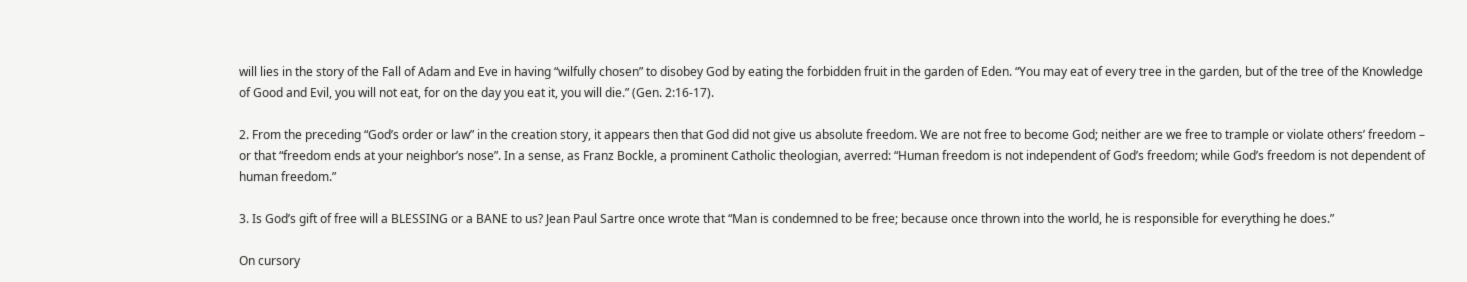will lies in the story of the Fall of Adam and Eve in having “wilfully chosen” to disobey God by eating the forbidden fruit in the garden of Eden. “You may eat of every tree in the garden, but of the tree of the Knowledge of Good and Evil, you will not eat, for on the day you eat it, you will die.” (Gen. 2:16-17).

2. From the preceding “God’s order or law” in the creation story, it appears then that God did not give us absolute freedom. We are not free to become God; neither are we free to trample or violate others’ freedom – or that “freedom ends at your neighbor’s nose”. In a sense, as Franz Bockle, a prominent Catholic theologian, averred: “Human freedom is not independent of God’s freedom; while God’s freedom is not dependent of human freedom.”

3. Is God’s gift of free will a BLESSING or a BANE to us? Jean Paul Sartre once wrote that “Man is condemned to be free; because once thrown into the world, he is responsible for everything he does.”

On cursory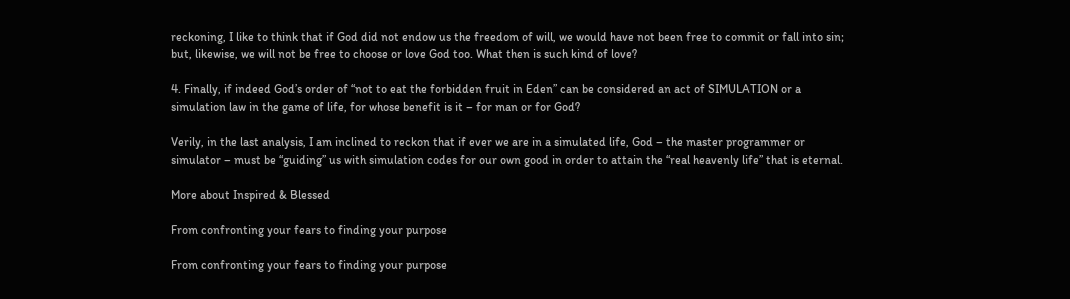reckoning, I like to think that if God did not endow us the freedom of will, we would have not been free to commit or fall into sin; but, likewise, we will not be free to choose or love God too. What then is such kind of love?

4. Finally, if indeed God’s order of “not to eat the forbidden fruit in Eden” can be considered an act of SIMULATION or a simulation law in the game of life, for whose benefit is it – for man or for God?

Verily, in the last analysis, I am inclined to reckon that if ever we are in a simulated life, God – the master programmer or simulator – must be “guiding” us with simulation codes for our own good in order to attain the “real heavenly life” that is eternal.

More about Inspired & Blessed

From confronting your fears to finding your purpose

From confronting your fears to finding your purpose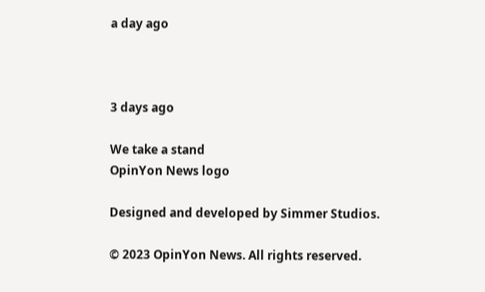a day ago



3 days ago

We take a stand
OpinYon News logo

Designed and developed by Simmer Studios.

© 2023 OpinYon News. All rights reserved.